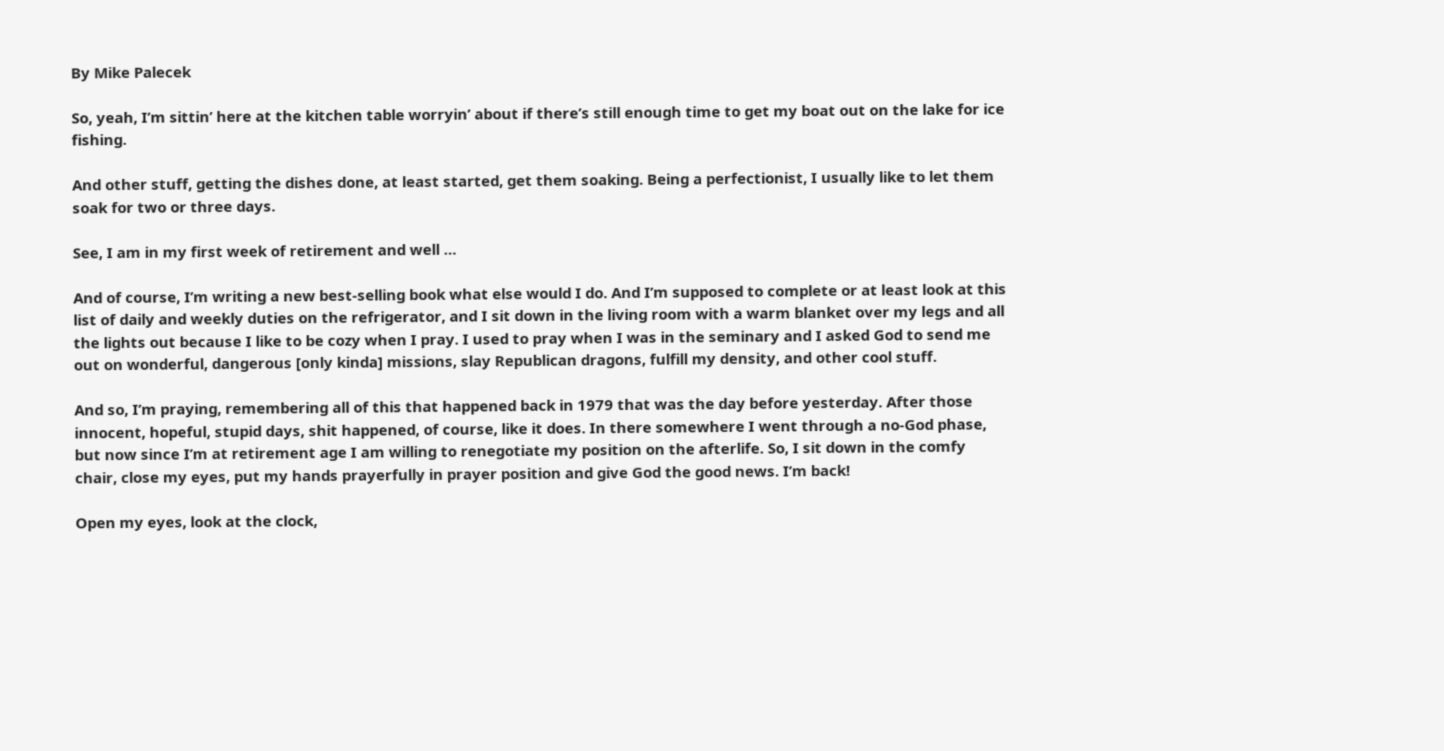By Mike Palecek

So, yeah, I’m sittin’ here at the kitchen table worryin’ about if there’s still enough time to get my boat out on the lake for ice fishing.

And other stuff, getting the dishes done, at least started, get them soaking. Being a perfectionist, I usually like to let them soak for two or three days.

See, I am in my first week of retirement and well …

And of course, I’m writing a new best-selling book what else would I do. And I’m supposed to complete or at least look at this list of daily and weekly duties on the refrigerator, and I sit down in the living room with a warm blanket over my legs and all the lights out because I like to be cozy when I pray. I used to pray when I was in the seminary and I asked God to send me out on wonderful, dangerous [only kinda] missions, slay Republican dragons, fulfill my density, and other cool stuff.

And so, I’m praying, remembering all of this that happened back in 1979 that was the day before yesterday. After those innocent, hopeful, stupid days, shit happened, of course, like it does. In there somewhere I went through a no-God phase, but now since I’m at retirement age I am willing to renegotiate my position on the afterlife. So, I sit down in the comfy chair, close my eyes, put my hands prayerfully in prayer position and give God the good news. I’m back!

Open my eyes, look at the clock,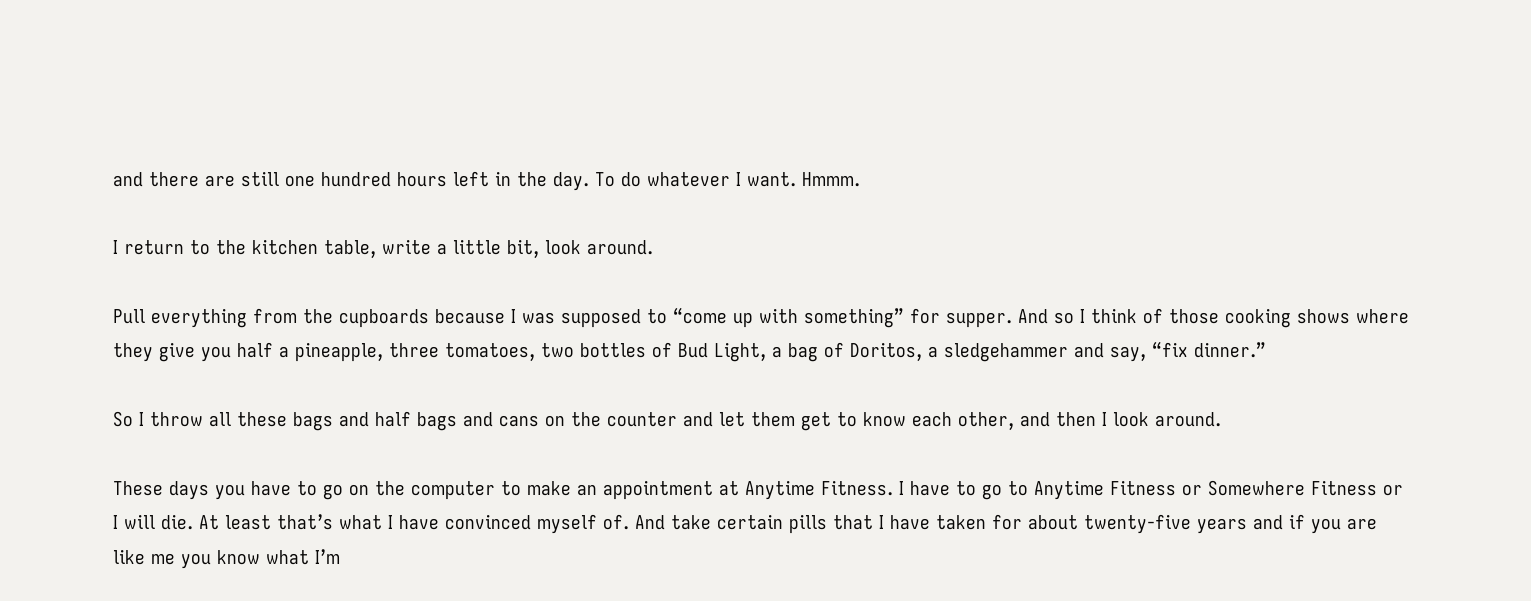and there are still one hundred hours left in the day. To do whatever I want. Hmmm.

I return to the kitchen table, write a little bit, look around.

Pull everything from the cupboards because I was supposed to “come up with something” for supper. And so I think of those cooking shows where they give you half a pineapple, three tomatoes, two bottles of Bud Light, a bag of Doritos, a sledgehammer and say, “fix dinner.”

So I throw all these bags and half bags and cans on the counter and let them get to know each other, and then I look around.

These days you have to go on the computer to make an appointment at Anytime Fitness. I have to go to Anytime Fitness or Somewhere Fitness or I will die. At least that’s what I have convinced myself of. And take certain pills that I have taken for about twenty-five years and if you are like me you know what I’m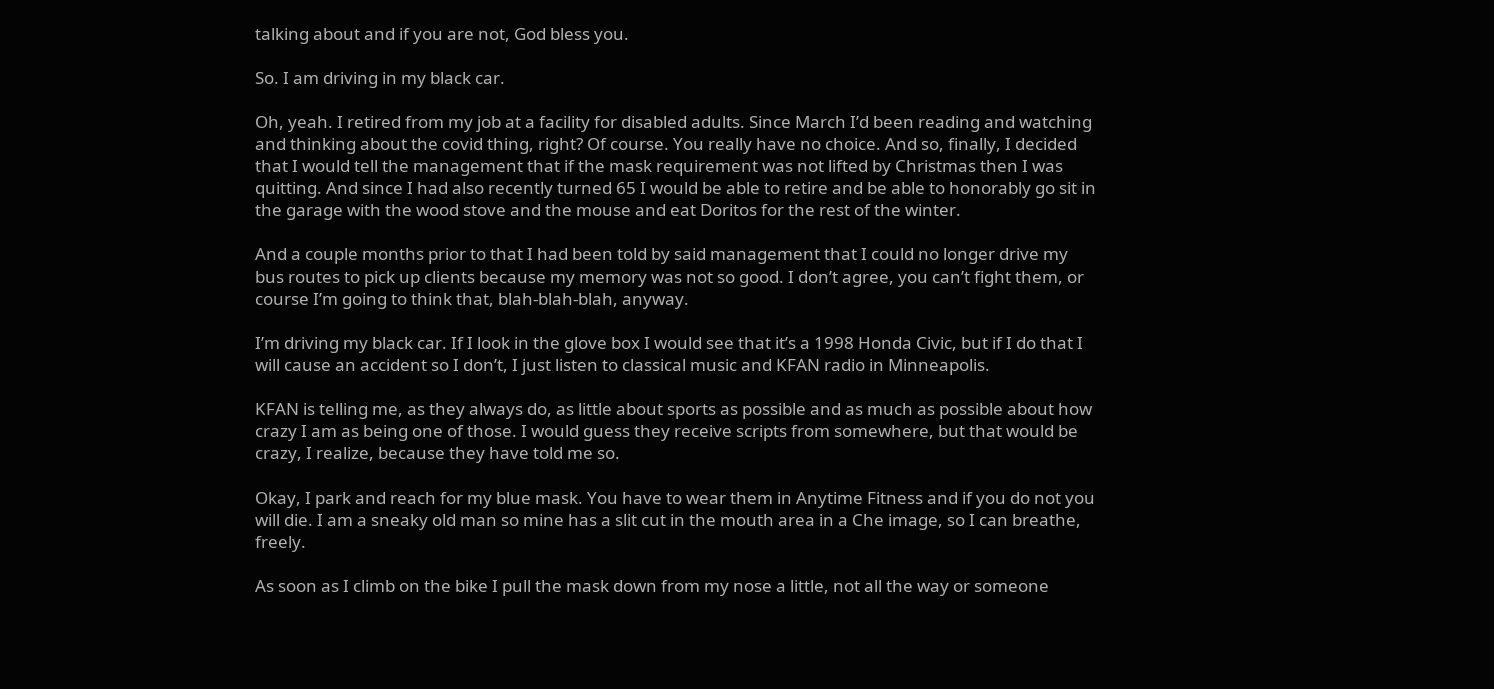talking about and if you are not, God bless you.

So. I am driving in my black car.

Oh, yeah. I retired from my job at a facility for disabled adults. Since March I’d been reading and watching and thinking about the covid thing, right? Of course. You really have no choice. And so, finally, I decided that I would tell the management that if the mask requirement was not lifted by Christmas then I was quitting. And since I had also recently turned 65 I would be able to retire and be able to honorably go sit in the garage with the wood stove and the mouse and eat Doritos for the rest of the winter.

And a couple months prior to that I had been told by said management that I could no longer drive my bus routes to pick up clients because my memory was not so good. I don’t agree, you can’t fight them, or course I’m going to think that, blah-blah-blah, anyway.

I’m driving my black car. If I look in the glove box I would see that it’s a 1998 Honda Civic, but if I do that I will cause an accident so I don’t, I just listen to classical music and KFAN radio in Minneapolis.

KFAN is telling me, as they always do, as little about sports as possible and as much as possible about how crazy I am as being one of those. I would guess they receive scripts from somewhere, but that would be crazy, I realize, because they have told me so.

Okay, I park and reach for my blue mask. You have to wear them in Anytime Fitness and if you do not you will die. I am a sneaky old man so mine has a slit cut in the mouth area in a Che image, so I can breathe, freely.

As soon as I climb on the bike I pull the mask down from my nose a little, not all the way or someone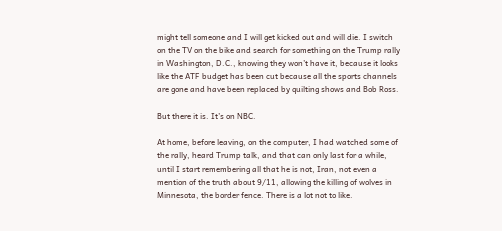might tell someone and I will get kicked out and will die. I switch on the TV on the bike and search for something on the Trump rally in Washington, D.C., knowing they won’t have it, because it looks like the ATF budget has been cut because all the sports channels are gone and have been replaced by quilting shows and Bob Ross.

But there it is. It’s on NBC.

At home, before leaving, on the computer, I had watched some of the rally, heard Trump talk, and that can only last for a while, until I start remembering all that he is not, Iran, not even a mention of the truth about 9/11, allowing the killing of wolves in Minnesota, the border fence. There is a lot not to like.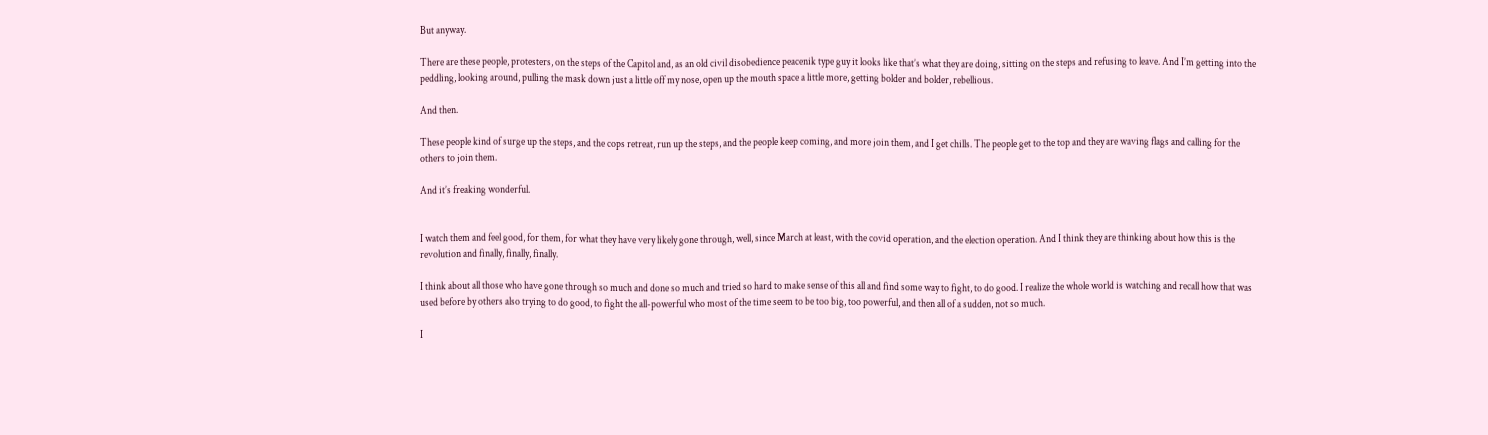But anyway.

There are these people, protesters, on the steps of the Capitol and, as an old civil disobedience peacenik type guy it looks like that’s what they are doing, sitting on the steps and refusing to leave. And I’m getting into the peddling, looking around, pulling the mask down just a little off my nose, open up the mouth space a little more, getting bolder and bolder, rebellious.

And then.

These people kind of surge up the steps, and the cops retreat, run up the steps, and the people keep coming, and more join them, and I get chills. The people get to the top and they are waving flags and calling for the others to join them.

And it’s freaking wonderful.


I watch them and feel good, for them, for what they have very likely gone through, well, since March at least, with the covid operation, and the election operation. And I think they are thinking about how this is the revolution and finally, finally, finally.

I think about all those who have gone through so much and done so much and tried so hard to make sense of this all and find some way to fight, to do good. I realize the whole world is watching and recall how that was used before by others also trying to do good, to fight the all-powerful who most of the time seem to be too big, too powerful, and then all of a sudden, not so much.

I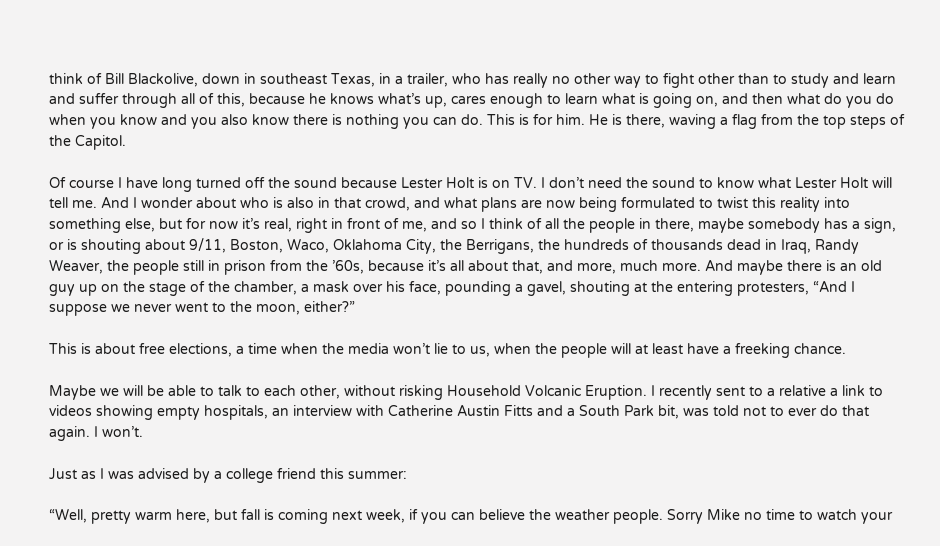think of Bill Blackolive, down in southeast Texas, in a trailer, who has really no other way to fight other than to study and learn and suffer through all of this, because he knows what’s up, cares enough to learn what is going on, and then what do you do when you know and you also know there is nothing you can do. This is for him. He is there, waving a flag from the top steps of the Capitol.

Of course I have long turned off the sound because Lester Holt is on TV. I don’t need the sound to know what Lester Holt will tell me. And I wonder about who is also in that crowd, and what plans are now being formulated to twist this reality into something else, but for now it’s real, right in front of me, and so I think of all the people in there, maybe somebody has a sign, or is shouting about 9/11, Boston, Waco, Oklahoma City, the Berrigans, the hundreds of thousands dead in Iraq, Randy Weaver, the people still in prison from the ’60s, because it’s all about that, and more, much more. And maybe there is an old guy up on the stage of the chamber, a mask over his face, pounding a gavel, shouting at the entering protesters, “And I suppose we never went to the moon, either?”

This is about free elections, a time when the media won’t lie to us, when the people will at least have a freeking chance.

Maybe we will be able to talk to each other, without risking Household Volcanic Eruption. I recently sent to a relative a link to videos showing empty hospitals, an interview with Catherine Austin Fitts and a South Park bit, was told not to ever do that again. I won’t.

Just as I was advised by a college friend this summer:

“Well, pretty warm here, but fall is coming next week, if you can believe the weather people. Sorry Mike no time to watch your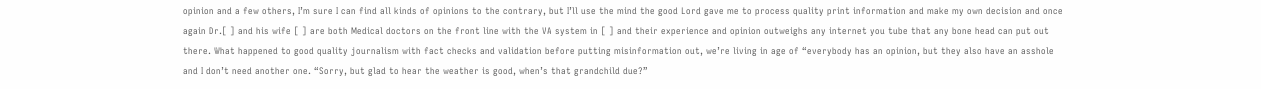opinion and a few others, I’m sure I can find all kinds of opinions to the contrary, but I’ll use the mind the good Lord gave me to process quality print information and make my own decision and once again Dr.[ ] and his wife [ ] are both Medical doctors on the front line with the VA system in [ ] and their experience and opinion outweighs any internet you tube that any bone head can put out there. What happened to good quality journalism with fact checks and validation before putting misinformation out, we’re living in age of “everybody has an opinion, but they also have an asshole and I don’t need another one. “Sorry, but glad to hear the weather is good, when’s that grandchild due?”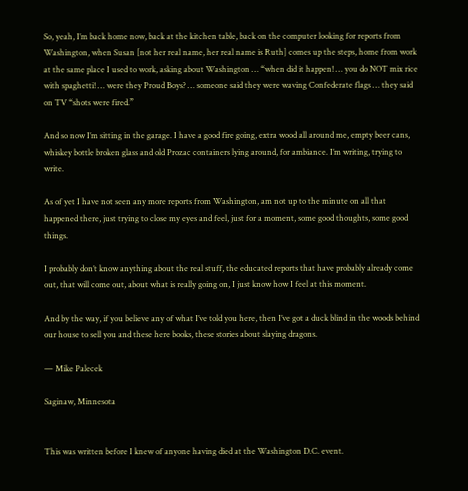So, yeah, I’m back home now, back at the kitchen table, back on the computer looking for reports from Washington, when Susan [not her real name, her real name is Ruth] comes up the steps, home from work at the same place I used to work, asking about Washington … “when did it happen! … you do NOT mix rice with spaghetti! … were they Proud Boys? … someone said they were waving Confederate flags … they said on TV “shots were fired.”

And so now I’m sitting in the garage. I have a good fire going, extra wood all around me, empty beer cans, whiskey bottle broken glass and old Prozac containers lying around, for ambiance. I’m writing, trying to write.

As of yet I have not seen any more reports from Washington, am not up to the minute on all that happened there, just trying to close my eyes and feel, just for a moment, some good thoughts, some good things.

I probably don’t know anything about the real stuff, the educated reports that have probably already come out, that will come out, about what is really going on, I just know how I feel at this moment.

And by the way, if you believe any of what I’ve told you here, then I’ve got a duck blind in the woods behind our house to sell you and these here books, these stories about slaying dragons.

— Mike Palecek

Saginaw, Minnesota


This was written before I knew of anyone having died at the Washington D.C. event.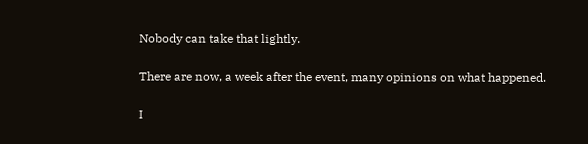Nobody can take that lightly.

There are now, a week after the event, many opinions on what happened.

I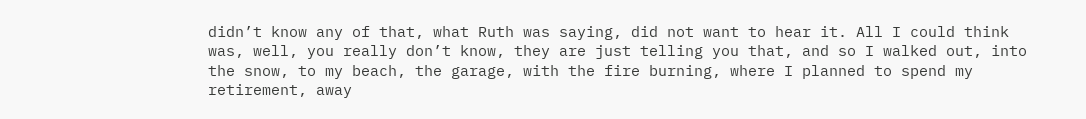didn’t know any of that, what Ruth was saying, did not want to hear it. All I could think was, well, you really don’t know, they are just telling you that, and so I walked out, into the snow, to my beach, the garage, with the fire burning, where I planned to spend my retirement, away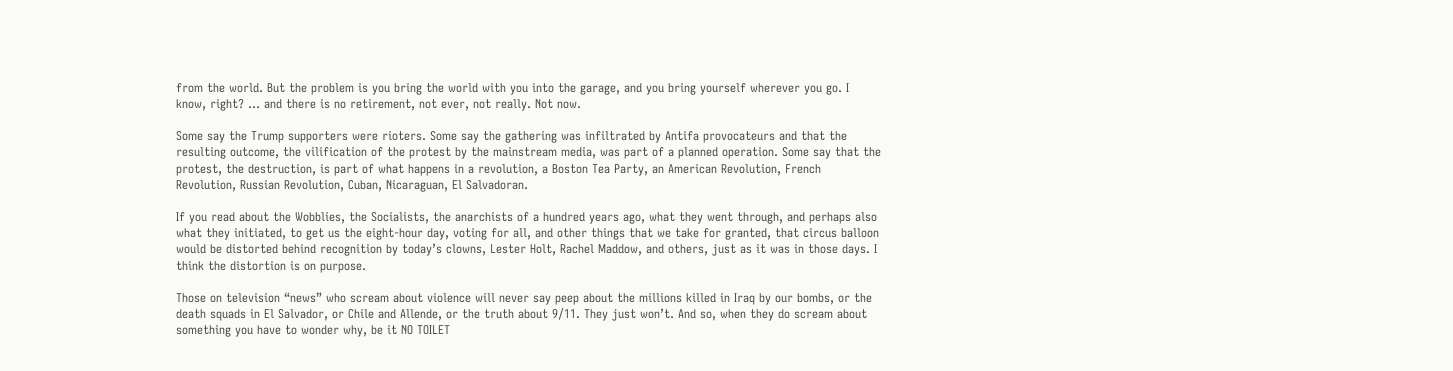from the world. But the problem is you bring the world with you into the garage, and you bring yourself wherever you go. I know, right? … and there is no retirement, not ever, not really. Not now.

Some say the Trump supporters were rioters. Some say the gathering was infiltrated by Antifa provocateurs and that the resulting outcome, the vilification of the protest by the mainstream media, was part of a planned operation. Some say that the protest, the destruction, is part of what happens in a revolution, a Boston Tea Party, an American Revolution, French Revolution, Russian Revolution, Cuban, Nicaraguan, El Salvadoran.

If you read about the Wobblies, the Socialists, the anarchists of a hundred years ago, what they went through, and perhaps also what they initiated, to get us the eight-hour day, voting for all, and other things that we take for granted, that circus balloon would be distorted behind recognition by today’s clowns, Lester Holt, Rachel Maddow, and others, just as it was in those days. I think the distortion is on purpose.

Those on television “news” who scream about violence will never say peep about the millions killed in Iraq by our bombs, or the death squads in El Salvador, or Chile and Allende, or the truth about 9/11. They just won’t. And so, when they do scream about something you have to wonder why, be it NO TOILET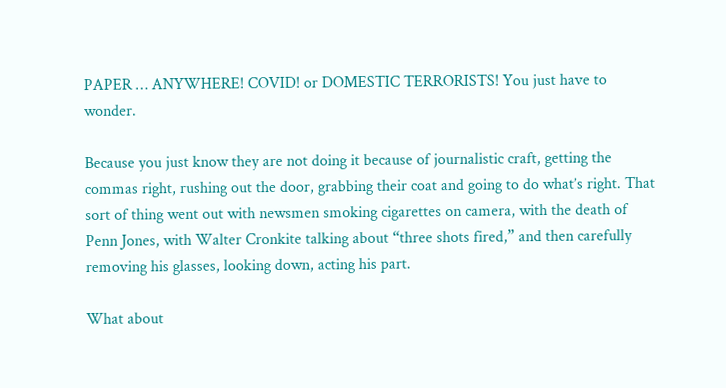PAPER … ANYWHERE! COVID! or DOMESTIC TERRORISTS! You just have to wonder.

Because you just know they are not doing it because of journalistic craft, getting the commas right, rushing out the door, grabbing their coat and going to do what’s right. That sort of thing went out with newsmen smoking cigarettes on camera, with the death of Penn Jones, with Walter Cronkite talking about “three shots fired,” and then carefully removing his glasses, looking down, acting his part.

What about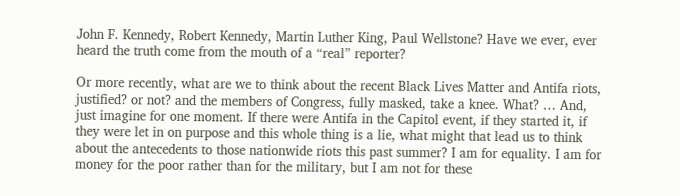John F. Kennedy, Robert Kennedy, Martin Luther King, Paul Wellstone? Have we ever, ever heard the truth come from the mouth of a “real” reporter?

Or more recently, what are we to think about the recent Black Lives Matter and Antifa riots, justified? or not? and the members of Congress, fully masked, take a knee. What? … And, just imagine for one moment. If there were Antifa in the Capitol event, if they started it, if they were let in on purpose and this whole thing is a lie, what might that lead us to think about the antecedents to those nationwide riots this past summer? I am for equality. I am for money for the poor rather than for the military, but I am not for these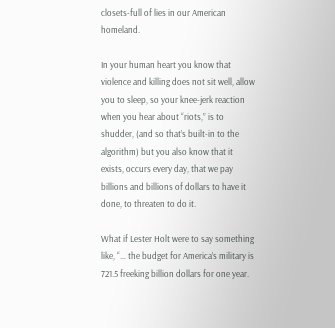closets-full of lies in our American homeland.

In your human heart you know that violence and killing does not sit well, allow you to sleep, so your knee-jerk reaction when you hear about “riots,” is to shudder, (and so that’s built-in to the algorithm) but you also know that it exists, occurs every day, that we pay billions and billions of dollars to have it done, to threaten to do it.

What if Lester Holt were to say something like, “… the budget for America’s military is 721.5 freeking billion dollars for one year.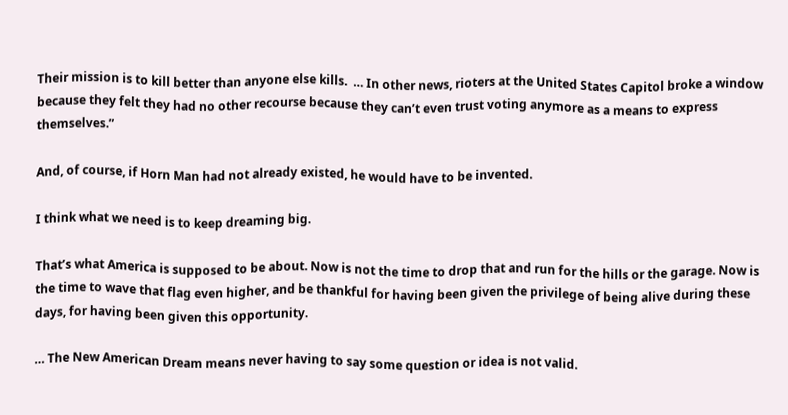Their mission is to kill better than anyone else kills.  … In other news, rioters at the United States Capitol broke a window because they felt they had no other recourse because they can’t even trust voting anymore as a means to express themselves.”

And, of course, if Horn Man had not already existed, he would have to be invented.

I think what we need is to keep dreaming big.

That’s what America is supposed to be about. Now is not the time to drop that and run for the hills or the garage. Now is the time to wave that flag even higher, and be thankful for having been given the privilege of being alive during these days, for having been given this opportunity.

… The New American Dream means never having to say some question or idea is not valid.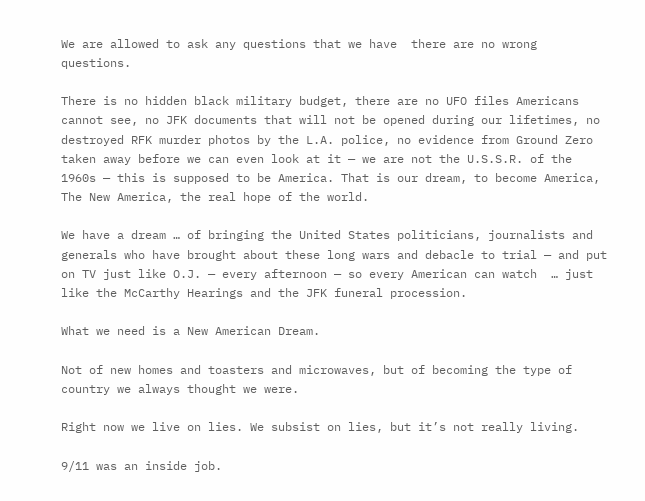We are allowed to ask any questions that we have  there are no wrong questions.

There is no hidden black military budget, there are no UFO files Americans cannot see, no JFK documents that will not be opened during our lifetimes, no destroyed RFK murder photos by the L.A. police, no evidence from Ground Zero taken away before we can even look at it — we are not the U.S.S.R. of the 1960s — this is supposed to be America. That is our dream, to become America, The New America, the real hope of the world.

We have a dream … of bringing the United States politicians, journalists and generals who have brought about these long wars and debacle to trial — and put on TV just like O.J. — every afternoon — so every American can watch  … just like the McCarthy Hearings and the JFK funeral procession.

What we need is a New American Dream.

Not of new homes and toasters and microwaves, but of becoming the type of country we always thought we were.

Right now we live on lies. We subsist on lies, but it’s not really living.

9/11 was an inside job.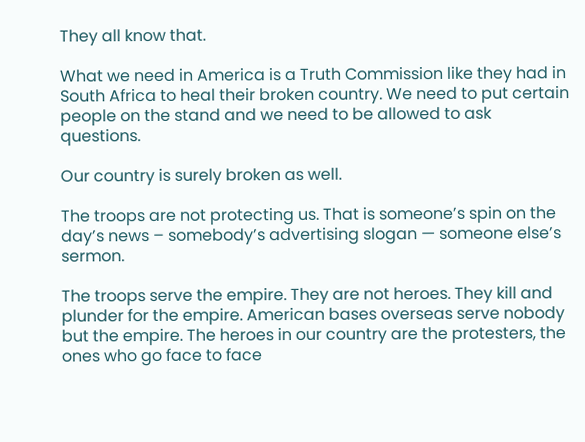They all know that.

What we need in America is a Truth Commission like they had in South Africa to heal their broken country. We need to put certain people on the stand and we need to be allowed to ask questions.

Our country is surely broken as well.

The troops are not protecting us. That is someone’s spin on the day’s news – somebody’s advertising slogan — someone else’s sermon.

The troops serve the empire. They are not heroes. They kill and plunder for the empire. American bases overseas serve nobody but the empire. The heroes in our country are the protesters, the ones who go face to face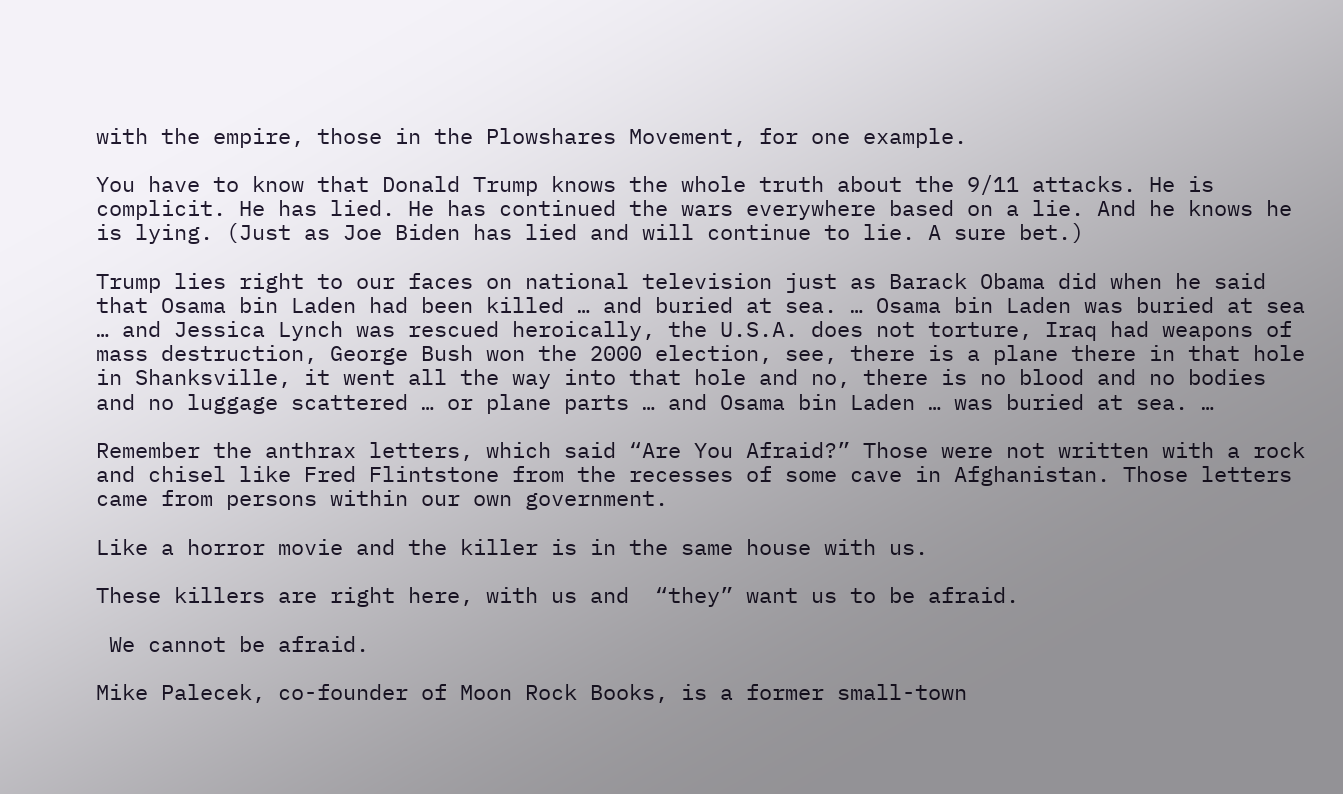with the empire, those in the Plowshares Movement, for one example.

You have to know that Donald Trump knows the whole truth about the 9/11 attacks. He is complicit. He has lied. He has continued the wars everywhere based on a lie. And he knows he is lying. (Just as Joe Biden has lied and will continue to lie. A sure bet.)

Trump lies right to our faces on national television just as Barack Obama did when he said that Osama bin Laden had been killed … and buried at sea. … Osama bin Laden was buried at sea … and Jessica Lynch was rescued heroically, the U.S.A. does not torture, Iraq had weapons of mass destruction, George Bush won the 2000 election, see, there is a plane there in that hole in Shanksville, it went all the way into that hole and no, there is no blood and no bodies and no luggage scattered … or plane parts … and Osama bin Laden … was buried at sea. …

Remember the anthrax letters, which said “Are You Afraid?” Those were not written with a rock and chisel like Fred Flintstone from the recesses of some cave in Afghanistan. Those letters came from persons within our own government.

Like a horror movie and the killer is in the same house with us.

These killers are right here, with us and  “they” want us to be afraid.

 We cannot be afraid.

Mike Palecek, co-founder of Moon Rock Books, is a former small-town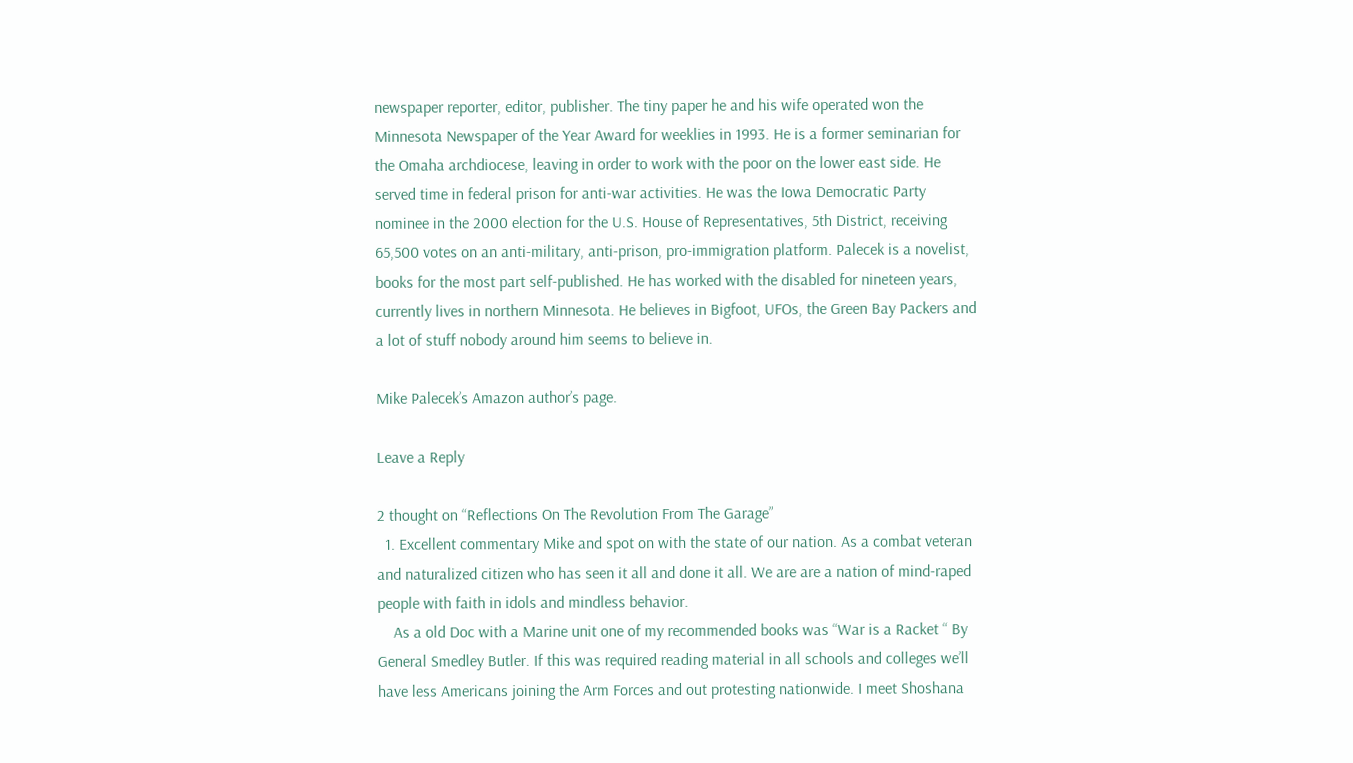newspaper reporter, editor, publisher. The tiny paper he and his wife operated won the Minnesota Newspaper of the Year Award for weeklies in 1993. He is a former seminarian for the Omaha archdiocese, leaving in order to work with the poor on the lower east side. He served time in federal prison for anti-war activities. He was the Iowa Democratic Party nominee in the 2000 election for the U.S. House of Representatives, 5th District, receiving 65,500 votes on an anti-military, anti-prison, pro-immigration platform. Palecek is a novelist, books for the most part self-published. He has worked with the disabled for nineteen years, currently lives in northern Minnesota. He believes in Bigfoot, UFOs, the Green Bay Packers and a lot of stuff nobody around him seems to believe in.

Mike Palecek’s Amazon author’s page.

Leave a Reply

2 thought on “Reflections On The Revolution From The Garage”
  1. Excellent commentary Mike and spot on with the state of our nation. As a combat veteran and naturalized citizen who has seen it all and done it all. We are are a nation of mind-raped people with faith in idols and mindless behavior.
    As a old Doc with a Marine unit one of my recommended books was “War is a Racket “ By General Smedley Butler. If this was required reading material in all schools and colleges we’ll have less Americans joining the Arm Forces and out protesting nationwide. I meet Shoshana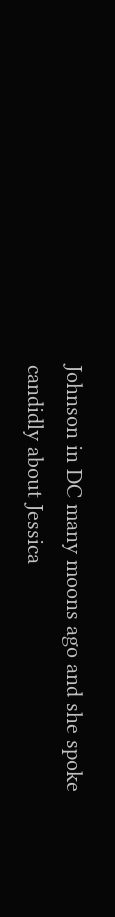Johnson in DC many moons ago and she spoke candidly about Jessica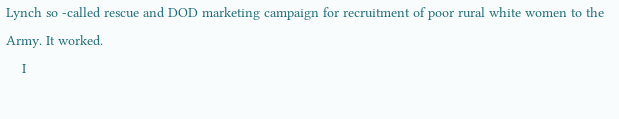Lynch so -called rescue and DOD marketing campaign for recruitment of poor rural white women to the Army. It worked.
    I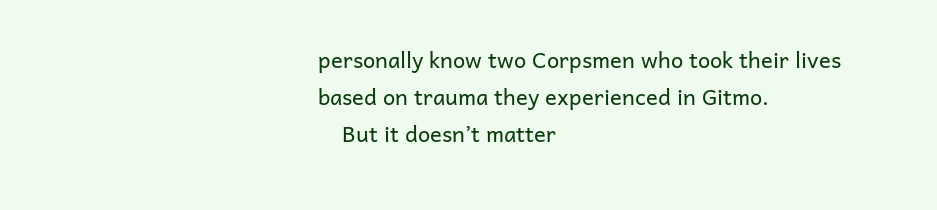personally know two Corpsmen who took their lives based on trauma they experienced in Gitmo.
    But it doesn’t matter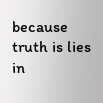because truth is lies in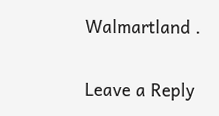Walmartland .

Leave a Reply